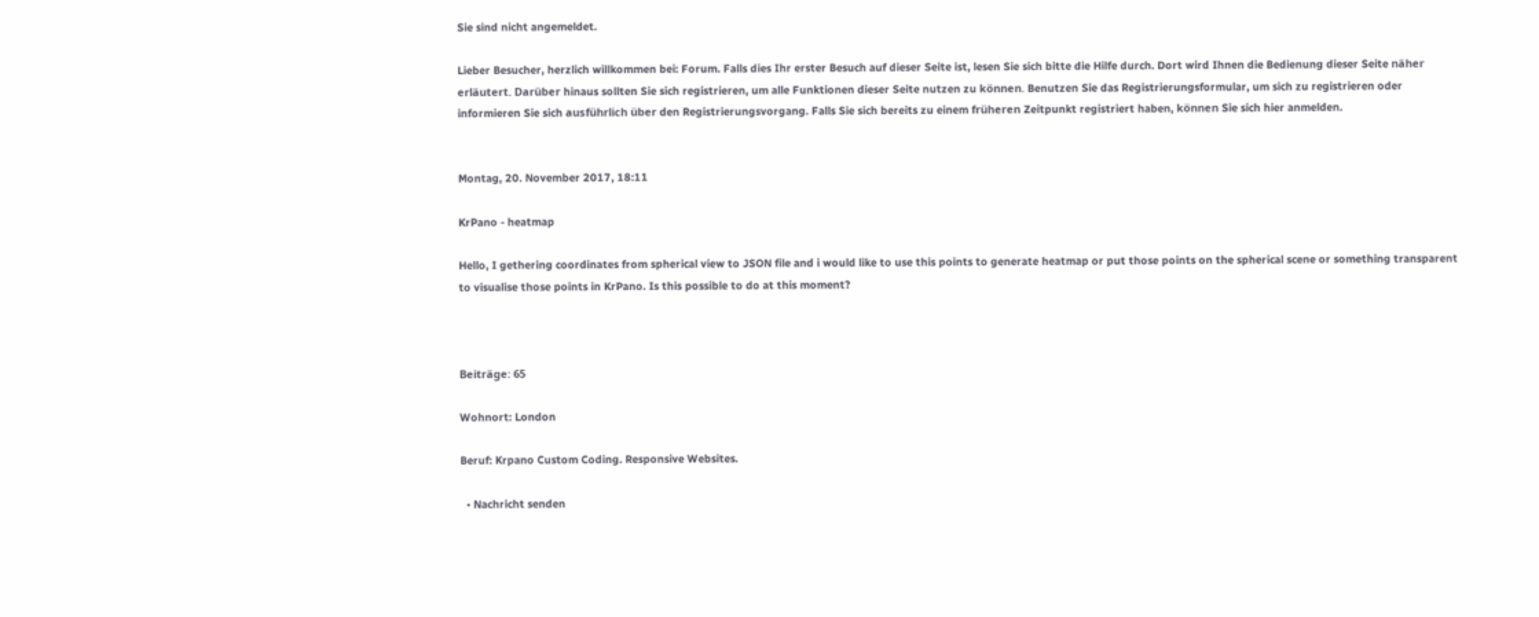Sie sind nicht angemeldet.

Lieber Besucher, herzlich willkommen bei: Forum. Falls dies Ihr erster Besuch auf dieser Seite ist, lesen Sie sich bitte die Hilfe durch. Dort wird Ihnen die Bedienung dieser Seite näher erläutert. Darüber hinaus sollten Sie sich registrieren, um alle Funktionen dieser Seite nutzen zu können. Benutzen Sie das Registrierungsformular, um sich zu registrieren oder informieren Sie sich ausführlich über den Registrierungsvorgang. Falls Sie sich bereits zu einem früheren Zeitpunkt registriert haben, können Sie sich hier anmelden.


Montag, 20. November 2017, 18:11

KrPano - heatmap

Hello, I gethering coordinates from spherical view to JSON file and i would like to use this points to generate heatmap or put those points on the spherical scene or something transparent to visualise those points in KrPano. Is this possible to do at this moment?



Beiträge: 65

Wohnort: London

Beruf: Krpano Custom Coding. Responsive Websites.

  • Nachricht senden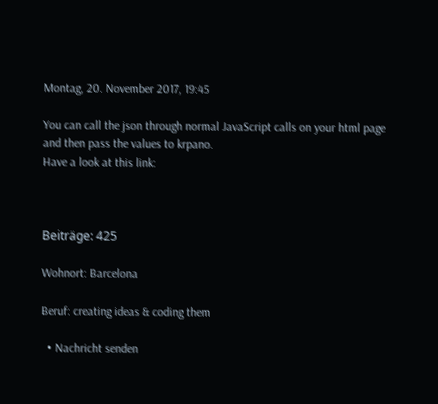Montag, 20. November 2017, 19:45

You can call the json through normal JavaScript calls on your html page and then pass the values to krpano.
Have a look at this link:



Beiträge: 425

Wohnort: Barcelona

Beruf: creating ideas & coding them

  • Nachricht senden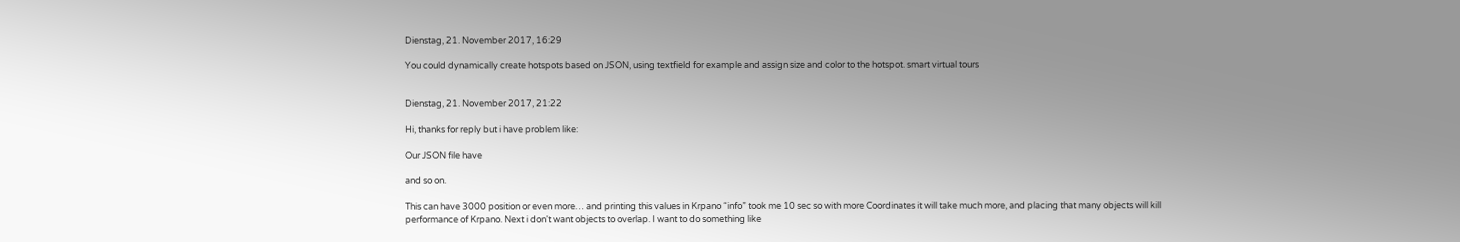Dienstag, 21. November 2017, 16:29

You could dynamically create hotspots based on JSON, using textfield for example and assign size and color to the hotspot. smart virtual tours


Dienstag, 21. November 2017, 21:22

Hi, thanks for reply but i have problem like:

Our JSON file have

and so on.

This can have 3000 position or even more… and printing this values in Krpano “info” took me 10 sec so with more Coordinates it will take much more, and placing that many objects will kill performance of Krpano. Next i don't want objects to overlap. I want to do something like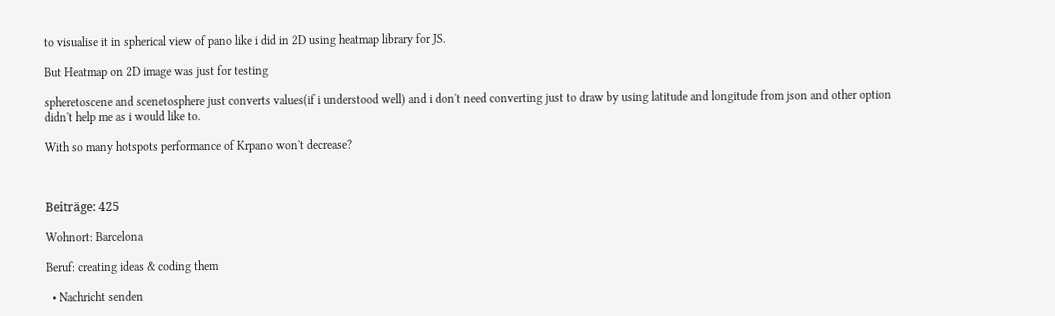to visualise it in spherical view of pano like i did in 2D using heatmap library for JS.

But Heatmap on 2D image was just for testing

spheretoscene and scenetosphere just converts values(if i understood well) and i don't need converting just to draw by using latitude and longitude from json and other option didn't help me as i would like to.

With so many hotspots performance of Krpano won't decrease?



Beiträge: 425

Wohnort: Barcelona

Beruf: creating ideas & coding them

  • Nachricht senden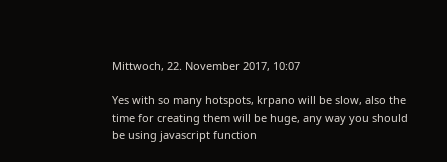Mittwoch, 22. November 2017, 10:07

Yes with so many hotspots, krpano will be slow, also the time for creating them will be huge, any way you should be using javascript function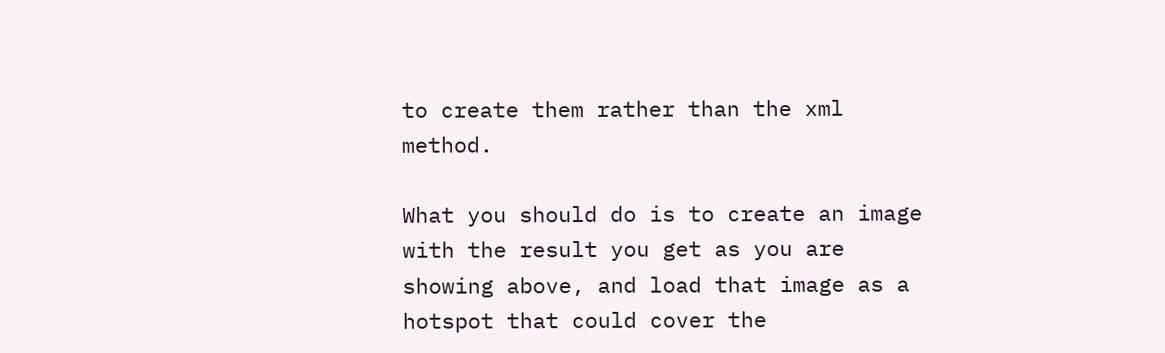to create them rather than the xml method.

What you should do is to create an image with the result you get as you are showing above, and load that image as a hotspot that could cover the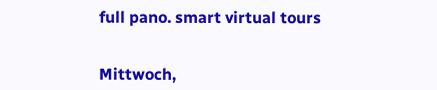full pano. smart virtual tours


Mittwoch,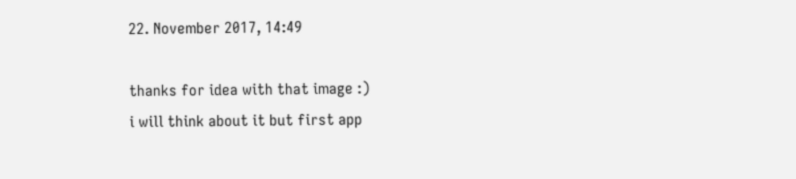22. November 2017, 14:49

thanks for idea with that image :)
i will think about it but first app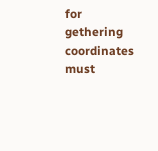for gethering coordinates must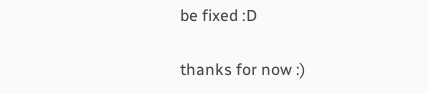be fixed :D

thanks for now :)